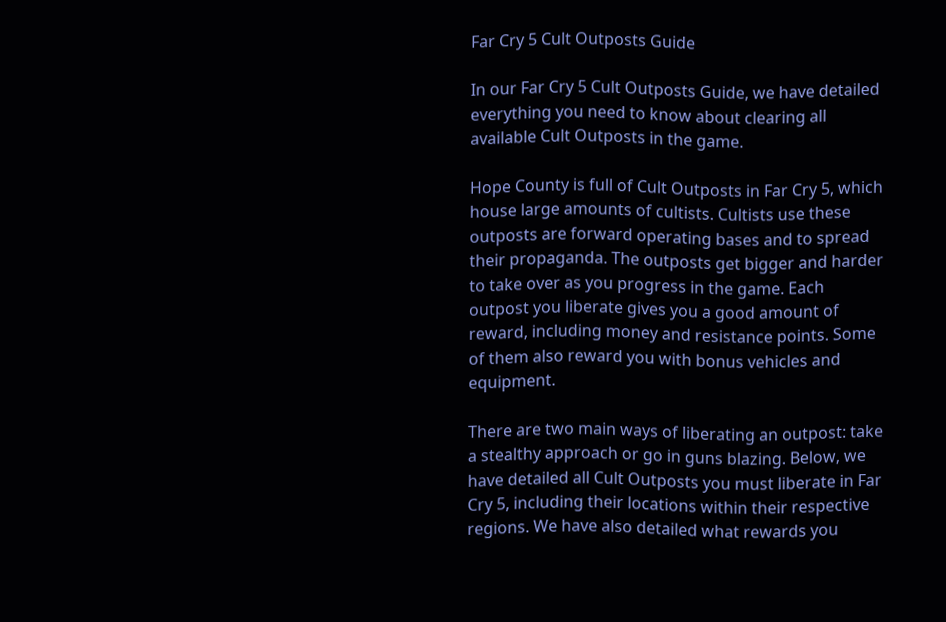Far Cry 5 Cult Outposts Guide

In our Far Cry 5 Cult Outposts Guide, we have detailed everything you need to know about clearing all available Cult Outposts in the game.

Hope County is full of Cult Outposts in Far Cry 5, which house large amounts of cultists. Cultists use these outposts are forward operating bases and to spread their propaganda. The outposts get bigger and harder to take over as you progress in the game. Each outpost you liberate gives you a good amount of reward, including money and resistance points. Some of them also reward you with bonus vehicles and equipment.

There are two main ways of liberating an outpost: take a stealthy approach or go in guns blazing. Below, we have detailed all Cult Outposts you must liberate in Far Cry 5, including their locations within their respective regions. We have also detailed what rewards you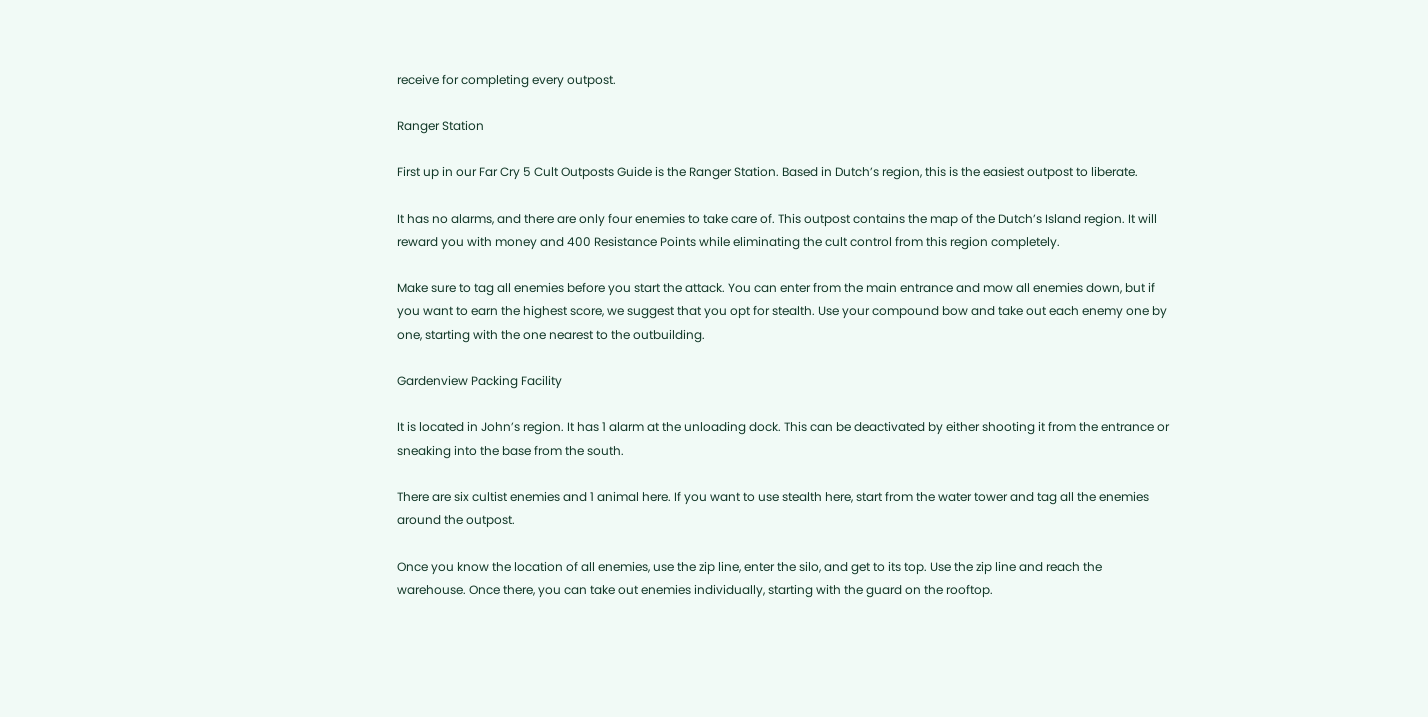receive for completing every outpost.

Ranger Station

First up in our Far Cry 5 Cult Outposts Guide is the Ranger Station. Based in Dutch’s region, this is the easiest outpost to liberate.

It has no alarms, and there are only four enemies to take care of. This outpost contains the map of the Dutch’s Island region. It will reward you with money and 400 Resistance Points while eliminating the cult control from this region completely.

Make sure to tag all enemies before you start the attack. You can enter from the main entrance and mow all enemies down, but if you want to earn the highest score, we suggest that you opt for stealth. Use your compound bow and take out each enemy one by one, starting with the one nearest to the outbuilding.

Gardenview Packing Facility

It is located in John’s region. It has 1 alarm at the unloading dock. This can be deactivated by either shooting it from the entrance or sneaking into the base from the south.

There are six cultist enemies and 1 animal here. If you want to use stealth here, start from the water tower and tag all the enemies around the outpost.

Once you know the location of all enemies, use the zip line, enter the silo, and get to its top. Use the zip line and reach the warehouse. Once there, you can take out enemies individually, starting with the guard on the rooftop.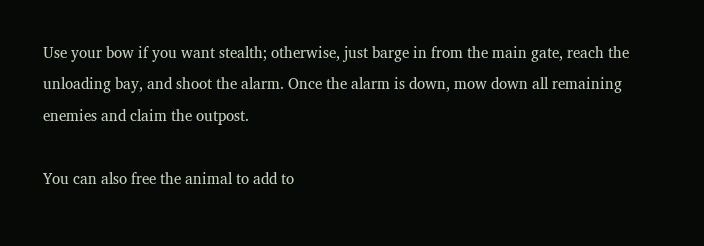Use your bow if you want stealth; otherwise, just barge in from the main gate, reach the unloading bay, and shoot the alarm. Once the alarm is down, mow down all remaining enemies and claim the outpost.

You can also free the animal to add to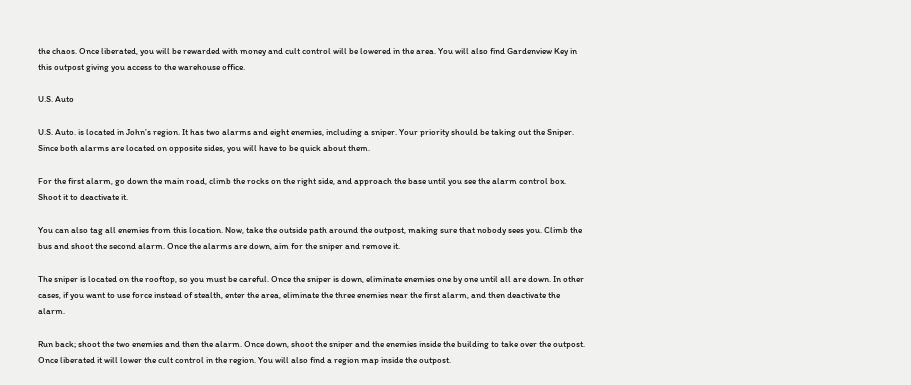the chaos. Once liberated, you will be rewarded with money and cult control will be lowered in the area. You will also find Gardenview Key in this outpost giving you access to the warehouse office.

U.S. Auto

U.S. Auto. is located in John’s region. It has two alarms and eight enemies, including a sniper. Your priority should be taking out the Sniper. Since both alarms are located on opposite sides, you will have to be quick about them.

For the first alarm, go down the main road, climb the rocks on the right side, and approach the base until you see the alarm control box. Shoot it to deactivate it.

You can also tag all enemies from this location. Now, take the outside path around the outpost, making sure that nobody sees you. Climb the bus and shoot the second alarm. Once the alarms are down, aim for the sniper and remove it.

The sniper is located on the rooftop, so you must be careful. Once the sniper is down, eliminate enemies one by one until all are down. In other cases, if you want to use force instead of stealth, enter the area, eliminate the three enemies near the first alarm, and then deactivate the alarm.

Run back; shoot the two enemies and then the alarm. Once down, shoot the sniper and the enemies inside the building to take over the outpost. Once liberated it will lower the cult control in the region. You will also find a region map inside the outpost.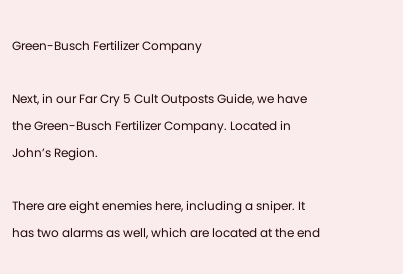Green-Busch Fertilizer Company

Next, in our Far Cry 5 Cult Outposts Guide, we have the Green-Busch Fertilizer Company. Located in John’s Region.

There are eight enemies here, including a sniper. It has two alarms as well, which are located at the end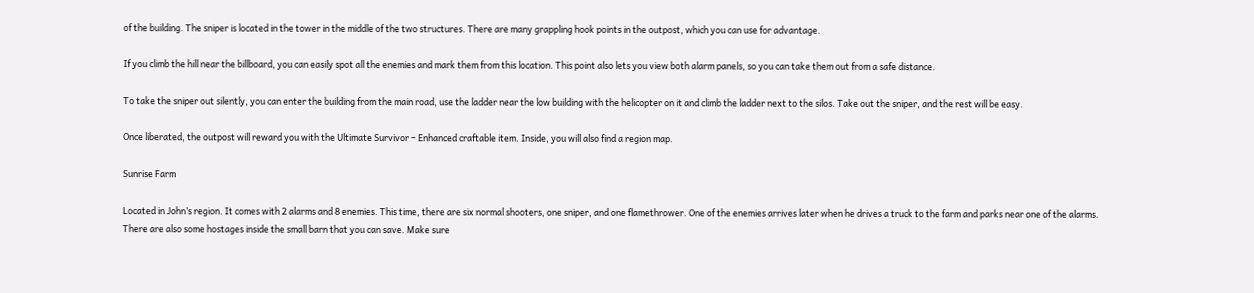of the building. The sniper is located in the tower in the middle of the two structures. There are many grappling hook points in the outpost, which you can use for advantage.

If you climb the hill near the billboard, you can easily spot all the enemies and mark them from this location. This point also lets you view both alarm panels, so you can take them out from a safe distance.

To take the sniper out silently, you can enter the building from the main road, use the ladder near the low building with the helicopter on it and climb the ladder next to the silos. Take out the sniper, and the rest will be easy.

Once liberated, the outpost will reward you with the Ultimate Survivor – Enhanced craftable item. Inside, you will also find a region map.

Sunrise Farm

Located in John’s region. It comes with 2 alarms and 8 enemies. This time, there are six normal shooters, one sniper, and one flamethrower. One of the enemies arrives later when he drives a truck to the farm and parks near one of the alarms. There are also some hostages inside the small barn that you can save. Make sure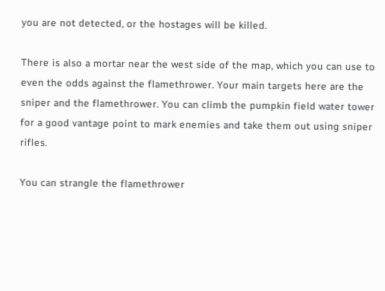you are not detected, or the hostages will be killed.

There is also a mortar near the west side of the map, which you can use to even the odds against the flamethrower. Your main targets here are the sniper and the flamethrower. You can climb the pumpkin field water tower for a good vantage point to mark enemies and take them out using sniper rifles.

You can strangle the flamethrower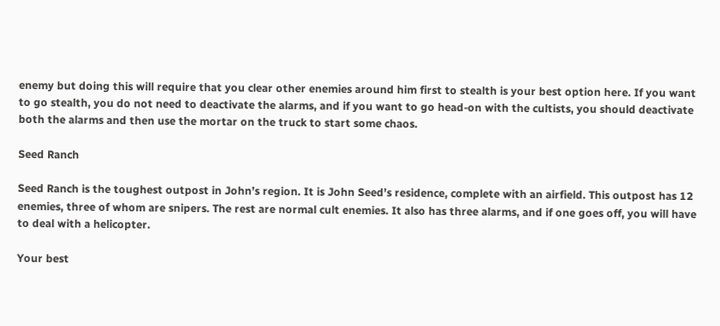enemy but doing this will require that you clear other enemies around him first to stealth is your best option here. If you want to go stealth, you do not need to deactivate the alarms, and if you want to go head-on with the cultists, you should deactivate both the alarms and then use the mortar on the truck to start some chaos.

Seed Ranch

Seed Ranch is the toughest outpost in John’s region. It is John Seed’s residence, complete with an airfield. This outpost has 12 enemies, three of whom are snipers. The rest are normal cult enemies. It also has three alarms, and if one goes off, you will have to deal with a helicopter.

Your best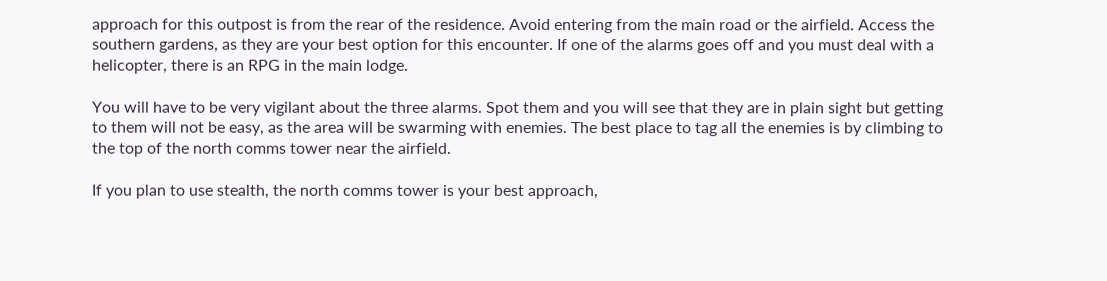approach for this outpost is from the rear of the residence. Avoid entering from the main road or the airfield. Access the southern gardens, as they are your best option for this encounter. If one of the alarms goes off and you must deal with a helicopter, there is an RPG in the main lodge.

You will have to be very vigilant about the three alarms. Spot them and you will see that they are in plain sight but getting to them will not be easy, as the area will be swarming with enemies. The best place to tag all the enemies is by climbing to the top of the north comms tower near the airfield.

If you plan to use stealth, the north comms tower is your best approach,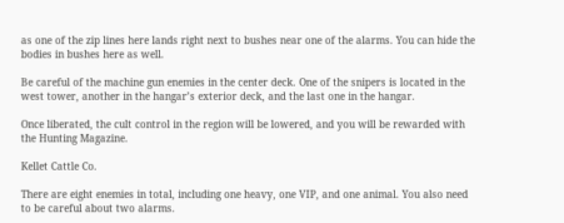as one of the zip lines here lands right next to bushes near one of the alarms. You can hide the bodies in bushes here as well.

Be careful of the machine gun enemies in the center deck. One of the snipers is located in the west tower, another in the hangar’s exterior deck, and the last one in the hangar.

Once liberated, the cult control in the region will be lowered, and you will be rewarded with the Hunting Magazine.

Kellet Cattle Co.

There are eight enemies in total, including one heavy, one VIP, and one animal. You also need to be careful about two alarms.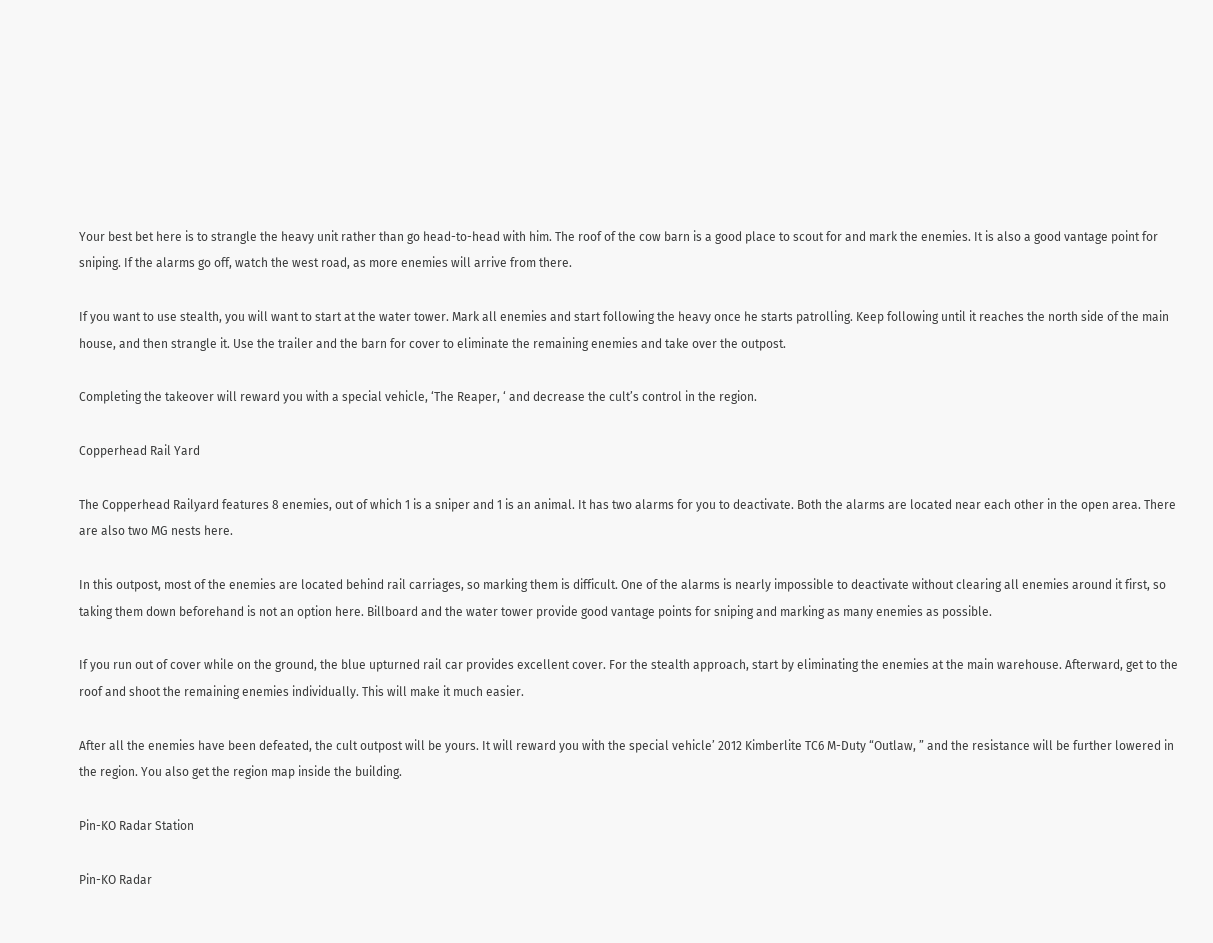Your best bet here is to strangle the heavy unit rather than go head-to-head with him. The roof of the cow barn is a good place to scout for and mark the enemies. It is also a good vantage point for sniping. If the alarms go off, watch the west road, as more enemies will arrive from there.

If you want to use stealth, you will want to start at the water tower. Mark all enemies and start following the heavy once he starts patrolling. Keep following until it reaches the north side of the main house, and then strangle it. Use the trailer and the barn for cover to eliminate the remaining enemies and take over the outpost.

Completing the takeover will reward you with a special vehicle, ‘The Reaper, ‘ and decrease the cult’s control in the region.

Copperhead Rail Yard

The Copperhead Railyard features 8 enemies, out of which 1 is a sniper and 1 is an animal. It has two alarms for you to deactivate. Both the alarms are located near each other in the open area. There are also two MG nests here.

In this outpost, most of the enemies are located behind rail carriages, so marking them is difficult. One of the alarms is nearly impossible to deactivate without clearing all enemies around it first, so taking them down beforehand is not an option here. Billboard and the water tower provide good vantage points for sniping and marking as many enemies as possible.

If you run out of cover while on the ground, the blue upturned rail car provides excellent cover. For the stealth approach, start by eliminating the enemies at the main warehouse. Afterward, get to the roof and shoot the remaining enemies individually. This will make it much easier.

After all the enemies have been defeated, the cult outpost will be yours. It will reward you with the special vehicle’ 2012 Kimberlite TC6 M-Duty “Outlaw, ” and the resistance will be further lowered in the region. You also get the region map inside the building.

Pin-KO Radar Station

Pin-KO Radar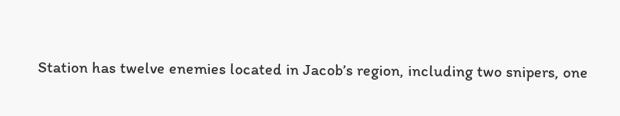Station has twelve enemies located in Jacob’s region, including two snipers, one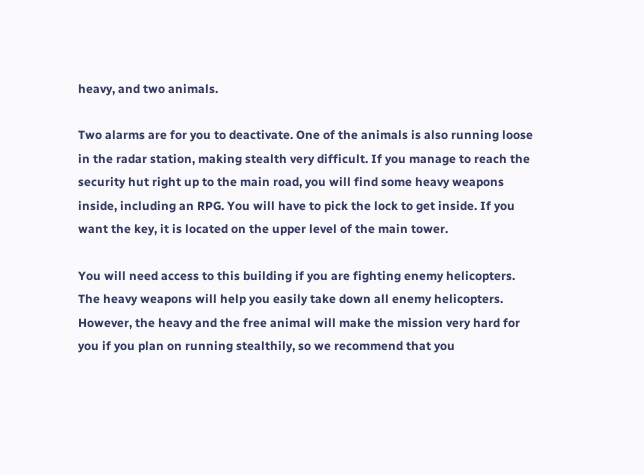heavy, and two animals.

Two alarms are for you to deactivate. One of the animals is also running loose in the radar station, making stealth very difficult. If you manage to reach the security hut right up to the main road, you will find some heavy weapons inside, including an RPG. You will have to pick the lock to get inside. If you want the key, it is located on the upper level of the main tower.

You will need access to this building if you are fighting enemy helicopters. The heavy weapons will help you easily take down all enemy helicopters. However, the heavy and the free animal will make the mission very hard for you if you plan on running stealthily, so we recommend that you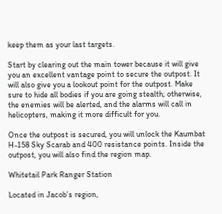keep them as your last targets.

Start by clearing out the main tower because it will give you an excellent vantage point to secure the outpost. It will also give you a lookout point for the outpost. Make sure to hide all bodies if you are going stealth; otherwise, the enemies will be alerted, and the alarms will call in helicopters, making it more difficult for you.

Once the outpost is secured, you will unlock the Kaumbat H-158 Sky Scarab and 400 resistance points. Inside the outpost, you will also find the region map.

Whitetail Park Ranger Station

Located in Jacob’s region,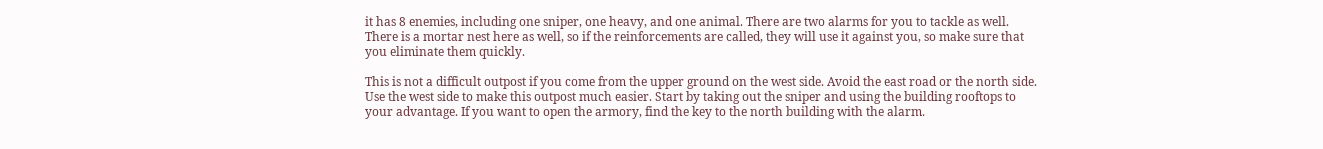it has 8 enemies, including one sniper, one heavy, and one animal. There are two alarms for you to tackle as well. There is a mortar nest here as well, so if the reinforcements are called, they will use it against you, so make sure that you eliminate them quickly.

This is not a difficult outpost if you come from the upper ground on the west side. Avoid the east road or the north side. Use the west side to make this outpost much easier. Start by taking out the sniper and using the building rooftops to your advantage. If you want to open the armory, find the key to the north building with the alarm.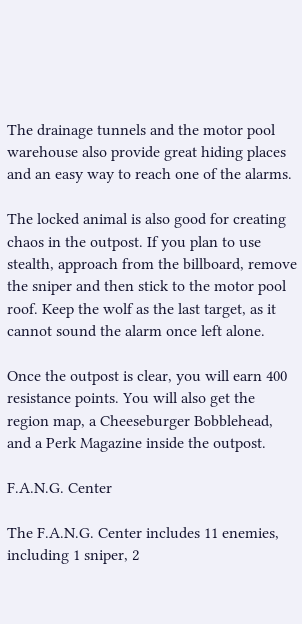The drainage tunnels and the motor pool warehouse also provide great hiding places and an easy way to reach one of the alarms.

The locked animal is also good for creating chaos in the outpost. If you plan to use stealth, approach from the billboard, remove the sniper and then stick to the motor pool roof. Keep the wolf as the last target, as it cannot sound the alarm once left alone.

Once the outpost is clear, you will earn 400 resistance points. You will also get the region map, a Cheeseburger Bobblehead, and a Perk Magazine inside the outpost.

F.A.N.G. Center

The F.A.N.G. Center includes 11 enemies, including 1 sniper, 2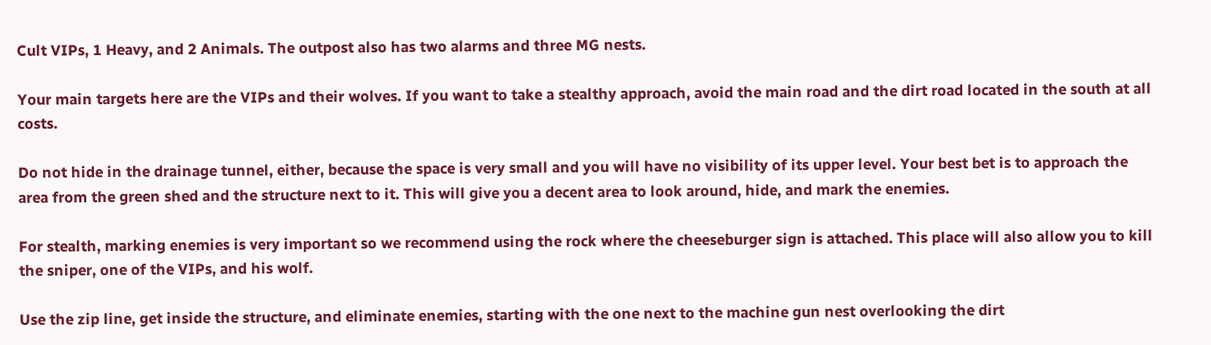Cult VIPs, 1 Heavy, and 2 Animals. The outpost also has two alarms and three MG nests.

Your main targets here are the VIPs and their wolves. If you want to take a stealthy approach, avoid the main road and the dirt road located in the south at all costs.

Do not hide in the drainage tunnel, either, because the space is very small and you will have no visibility of its upper level. Your best bet is to approach the area from the green shed and the structure next to it. This will give you a decent area to look around, hide, and mark the enemies.

For stealth, marking enemies is very important so we recommend using the rock where the cheeseburger sign is attached. This place will also allow you to kill the sniper, one of the VIPs, and his wolf.

Use the zip line, get inside the structure, and eliminate enemies, starting with the one next to the machine gun nest overlooking the dirt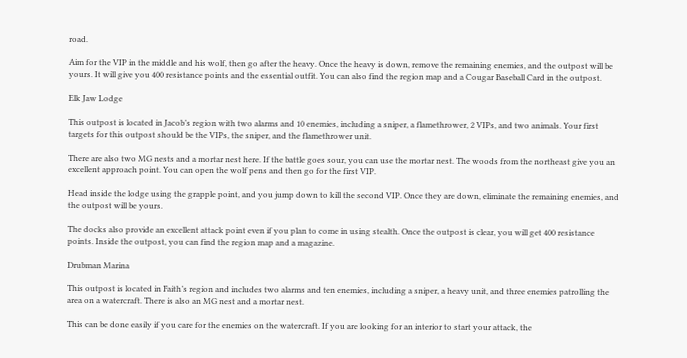road.

Aim for the VIP in the middle and his wolf, then go after the heavy. Once the heavy is down, remove the remaining enemies, and the outpost will be yours. It will give you 400 resistance points and the essential outfit. You can also find the region map and a Cougar Baseball Card in the outpost.

Elk Jaw Lodge

This outpost is located in Jacob’s region with two alarms and 10 enemies, including a sniper, a flamethrower, 2 VIPs, and two animals. Your first targets for this outpost should be the VIPs, the sniper, and the flamethrower unit.

There are also two MG nests and a mortar nest here. If the battle goes sour, you can use the mortar nest. The woods from the northeast give you an excellent approach point. You can open the wolf pens and then go for the first VIP.

Head inside the lodge using the grapple point, and you jump down to kill the second VIP. Once they are down, eliminate the remaining enemies, and the outpost will be yours.

The docks also provide an excellent attack point even if you plan to come in using stealth. Once the outpost is clear, you will get 400 resistance points. Inside the outpost, you can find the region map and a magazine.

Drubman Marina

This outpost is located in Faith’s region and includes two alarms and ten enemies, including a sniper, a heavy unit, and three enemies patrolling the area on a watercraft. There is also an MG nest and a mortar nest.

This can be done easily if you care for the enemies on the watercraft. If you are looking for an interior to start your attack, the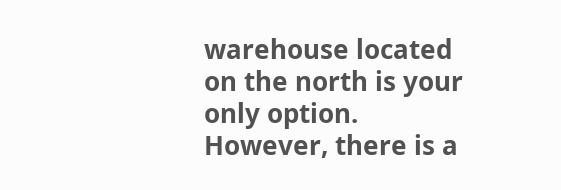warehouse located on the north is your only option. However, there is a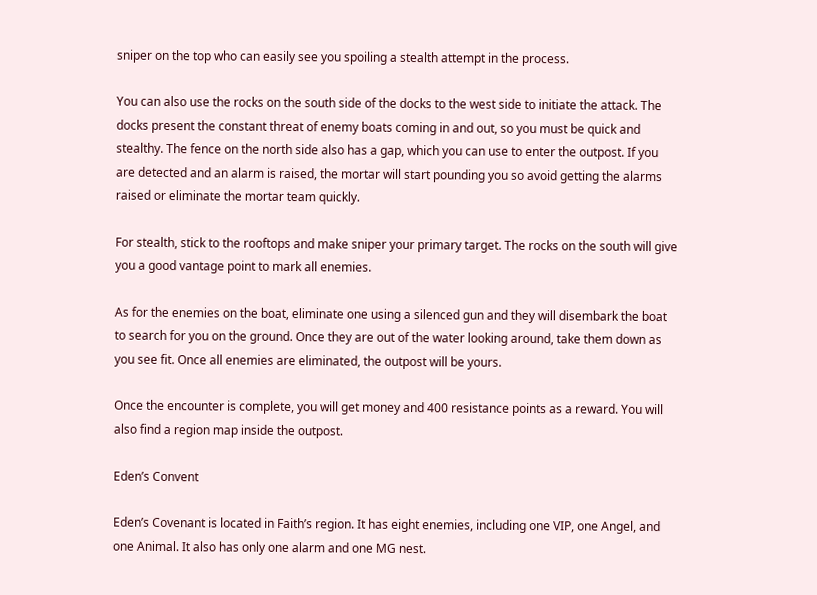sniper on the top who can easily see you spoiling a stealth attempt in the process.

You can also use the rocks on the south side of the docks to the west side to initiate the attack. The docks present the constant threat of enemy boats coming in and out, so you must be quick and stealthy. The fence on the north side also has a gap, which you can use to enter the outpost. If you are detected and an alarm is raised, the mortar will start pounding you so avoid getting the alarms raised or eliminate the mortar team quickly.

For stealth, stick to the rooftops and make sniper your primary target. The rocks on the south will give you a good vantage point to mark all enemies.

As for the enemies on the boat, eliminate one using a silenced gun and they will disembark the boat to search for you on the ground. Once they are out of the water looking around, take them down as you see fit. Once all enemies are eliminated, the outpost will be yours.

Once the encounter is complete, you will get money and 400 resistance points as a reward. You will also find a region map inside the outpost.

Eden’s Convent

Eden’s Covenant is located in Faith’s region. It has eight enemies, including one VIP, one Angel, and one Animal. It also has only one alarm and one MG nest.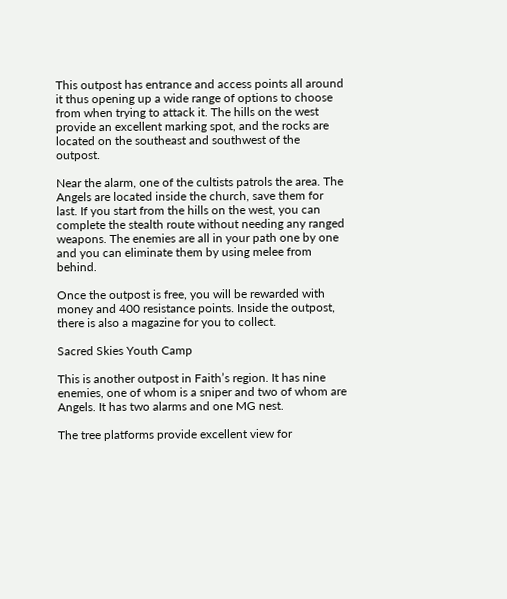This outpost has entrance and access points all around it thus opening up a wide range of options to choose from when trying to attack it. The hills on the west provide an excellent marking spot, and the rocks are located on the southeast and southwest of the outpost.

Near the alarm, one of the cultists patrols the area. The Angels are located inside the church, save them for last. If you start from the hills on the west, you can complete the stealth route without needing any ranged weapons. The enemies are all in your path one by one and you can eliminate them by using melee from behind.

Once the outpost is free, you will be rewarded with money and 400 resistance points. Inside the outpost, there is also a magazine for you to collect.

Sacred Skies Youth Camp

This is another outpost in Faith’s region. It has nine enemies, one of whom is a sniper and two of whom are Angels. It has two alarms and one MG nest.

The tree platforms provide excellent view for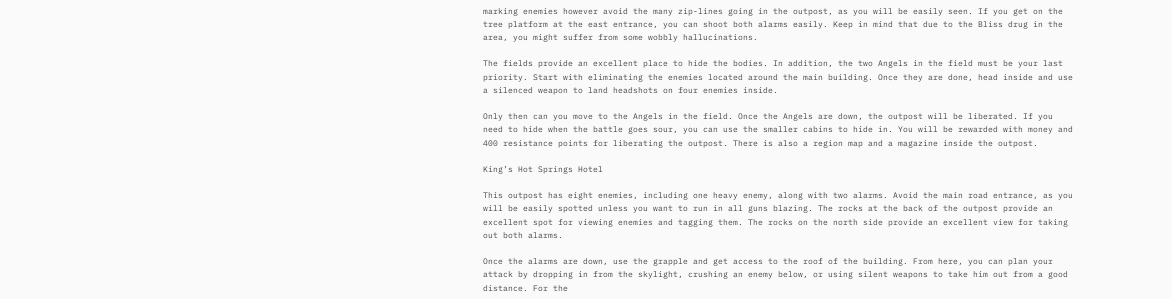marking enemies however avoid the many zip-lines going in the outpost, as you will be easily seen. If you get on the tree platform at the east entrance, you can shoot both alarms easily. Keep in mind that due to the Bliss drug in the area, you might suffer from some wobbly hallucinations.

The fields provide an excellent place to hide the bodies. In addition, the two Angels in the field must be your last priority. Start with eliminating the enemies located around the main building. Once they are done, head inside and use a silenced weapon to land headshots on four enemies inside.

Only then can you move to the Angels in the field. Once the Angels are down, the outpost will be liberated. If you need to hide when the battle goes sour, you can use the smaller cabins to hide in. You will be rewarded with money and 400 resistance points for liberating the outpost. There is also a region map and a magazine inside the outpost.

King’s Hot Springs Hotel

This outpost has eight enemies, including one heavy enemy, along with two alarms. Avoid the main road entrance, as you will be easily spotted unless you want to run in all guns blazing. The rocks at the back of the outpost provide an excellent spot for viewing enemies and tagging them. The rocks on the north side provide an excellent view for taking out both alarms.

Once the alarms are down, use the grapple and get access to the roof of the building. From here, you can plan your attack by dropping in from the skylight, crushing an enemy below, or using silent weapons to take him out from a good distance. For the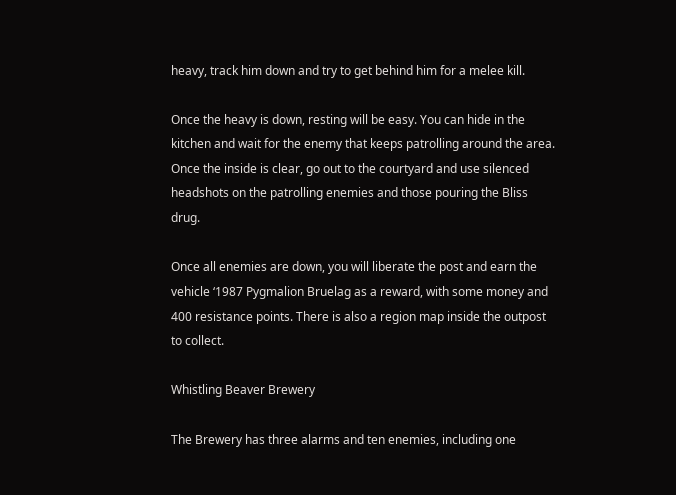heavy, track him down and try to get behind him for a melee kill.

Once the heavy is down, resting will be easy. You can hide in the kitchen and wait for the enemy that keeps patrolling around the area. Once the inside is clear, go out to the courtyard and use silenced headshots on the patrolling enemies and those pouring the Bliss drug.

Once all enemies are down, you will liberate the post and earn the vehicle ‘1987 Pygmalion Bruelag as a reward, with some money and 400 resistance points. There is also a region map inside the outpost to collect.

Whistling Beaver Brewery

The Brewery has three alarms and ten enemies, including one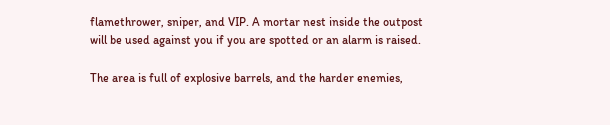flamethrower, sniper, and VIP. A mortar nest inside the outpost will be used against you if you are spotted or an alarm is raised.

The area is full of explosive barrels, and the harder enemies,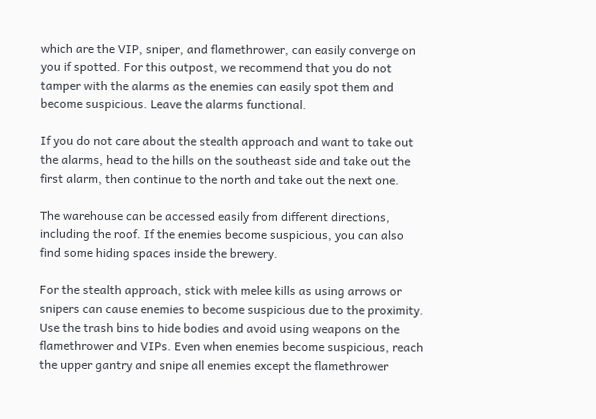which are the VIP, sniper, and flamethrower, can easily converge on you if spotted. For this outpost, we recommend that you do not tamper with the alarms as the enemies can easily spot them and become suspicious. Leave the alarms functional.

If you do not care about the stealth approach and want to take out the alarms, head to the hills on the southeast side and take out the first alarm, then continue to the north and take out the next one.

The warehouse can be accessed easily from different directions, including the roof. If the enemies become suspicious, you can also find some hiding spaces inside the brewery.

For the stealth approach, stick with melee kills as using arrows or snipers can cause enemies to become suspicious due to the proximity. Use the trash bins to hide bodies and avoid using weapons on the flamethrower and VIPs. Even when enemies become suspicious, reach the upper gantry and snipe all enemies except the flamethrower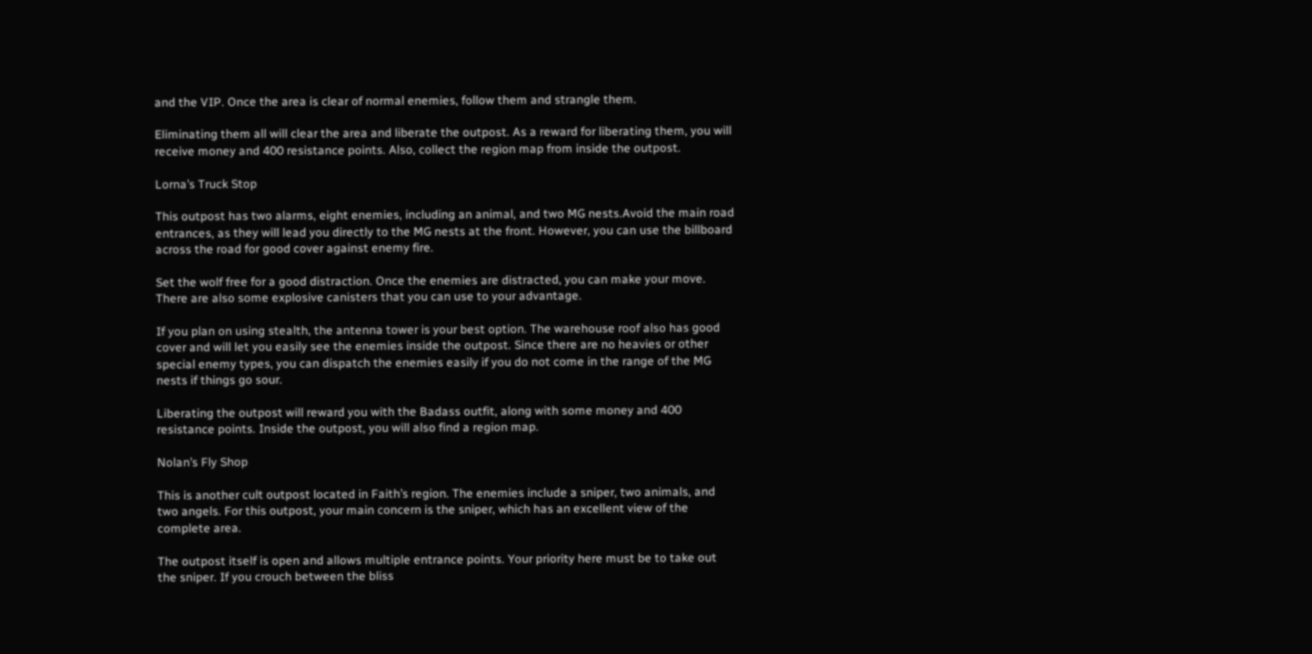and the VIP. Once the area is clear of normal enemies, follow them and strangle them.

Eliminating them all will clear the area and liberate the outpost. As a reward for liberating them, you will receive money and 400 resistance points. Also, collect the region map from inside the outpost.

Lorna’s Truck Stop

This outpost has two alarms, eight enemies, including an animal, and two MG nests.Avoid the main road entrances, as they will lead you directly to the MG nests at the front. However, you can use the billboard across the road for good cover against enemy fire.

Set the wolf free for a good distraction. Once the enemies are distracted, you can make your move. There are also some explosive canisters that you can use to your advantage.

If you plan on using stealth, the antenna tower is your best option. The warehouse roof also has good cover and will let you easily see the enemies inside the outpost. Since there are no heavies or other special enemy types, you can dispatch the enemies easily if you do not come in the range of the MG nests if things go sour.

Liberating the outpost will reward you with the Badass outfit, along with some money and 400 resistance points. Inside the outpost, you will also find a region map.

Nolan’s Fly Shop

This is another cult outpost located in Faith’s region. The enemies include a sniper, two animals, and two angels. For this outpost, your main concern is the sniper, which has an excellent view of the complete area.

The outpost itself is open and allows multiple entrance points. Your priority here must be to take out the sniper. If you crouch between the bliss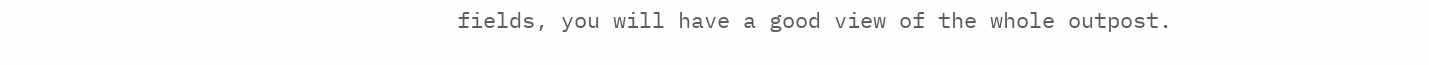fields, you will have a good view of the whole outpost.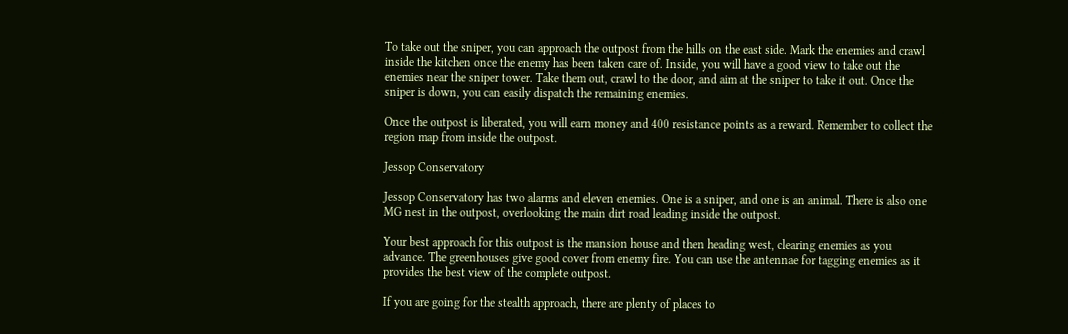To take out the sniper, you can approach the outpost from the hills on the east side. Mark the enemies and crawl inside the kitchen once the enemy has been taken care of. Inside, you will have a good view to take out the enemies near the sniper tower. Take them out, crawl to the door, and aim at the sniper to take it out. Once the sniper is down, you can easily dispatch the remaining enemies.

Once the outpost is liberated, you will earn money and 400 resistance points as a reward. Remember to collect the region map from inside the outpost.

Jessop Conservatory

Jessop Conservatory has two alarms and eleven enemies. One is a sniper, and one is an animal. There is also one MG nest in the outpost, overlooking the main dirt road leading inside the outpost.

Your best approach for this outpost is the mansion house and then heading west, clearing enemies as you advance. The greenhouses give good cover from enemy fire. You can use the antennae for tagging enemies as it provides the best view of the complete outpost.

If you are going for the stealth approach, there are plenty of places to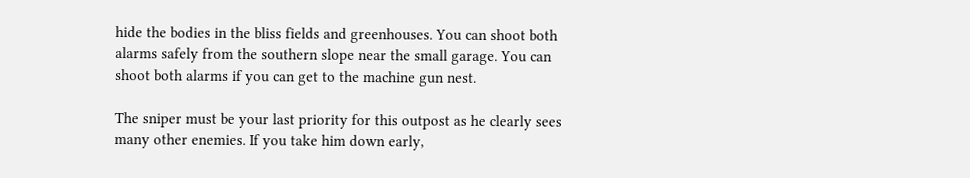hide the bodies in the bliss fields and greenhouses. You can shoot both alarms safely from the southern slope near the small garage. You can shoot both alarms if you can get to the machine gun nest.

The sniper must be your last priority for this outpost as he clearly sees many other enemies. If you take him down early,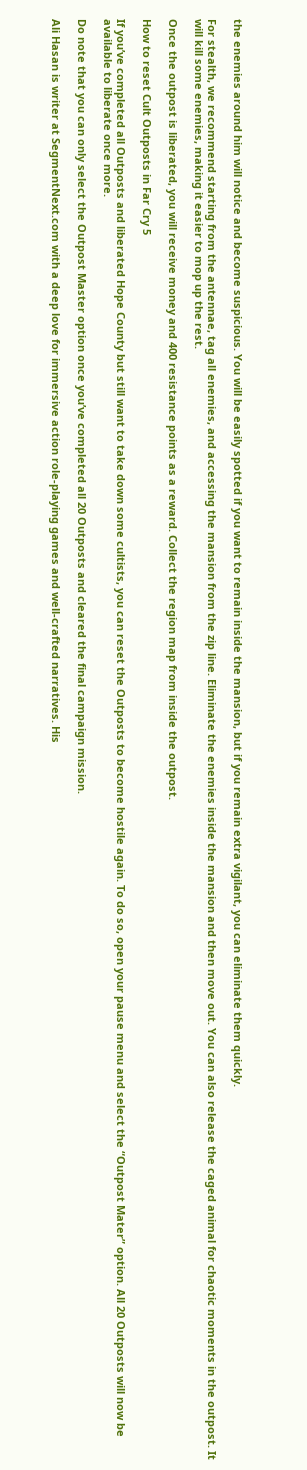the enemies around him will notice and become suspicious. You will be easily spotted if you want to remain inside the mansion, but if you remain extra vigilant, you can eliminate them quickly.

For stealth, we recommend starting from the antennae, tag all enemies, and accessing the mansion from the zip line. Eliminate the enemies inside the mansion and then move out. You can also release the caged animal for chaotic moments in the outpost. It will kill some enemies, making it easier to mop up the rest.

Once the outpost is liberated, you will receive money and 400 resistance points as a reward. Collect the region map from inside the outpost.

How to reset Cult Outposts in Far Cry 5

If you’ve completed all Outposts and liberated Hope County but still want to take down some cultists, you can reset the Outposts to become hostile again. To do so, open your pause menu and select the “Outpost Mater” option. All 20 Outposts will now be available to liberate once more.

Do note that you can only select the Outpost Master option once you’ve completed all 20 Outposts and cleared the final campaign mission.

Ali Hasan is writer at SegmentNext.com with a deep love for immersive action role-playing games and well-crafted narratives. His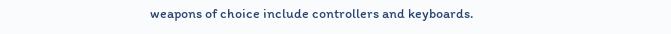weapons of choice include controllers and keyboards.